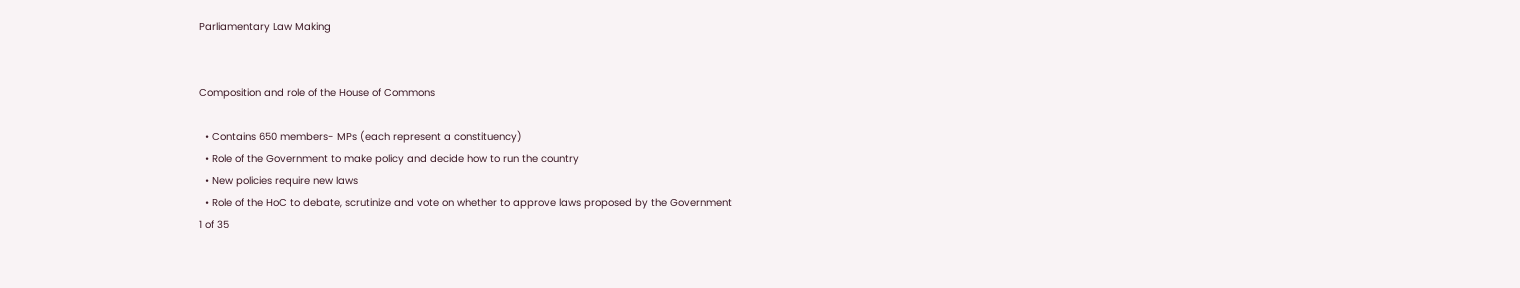Parliamentary Law Making


Composition and role of the House of Commons

  • Contains 650 members- MPs (each represent a constituency)
  • Role of the Government to make policy and decide how to run the country
  • New policies require new laws
  • Role of the HoC to debate, scrutinize and vote on whether to approve laws proposed by the Government
1 of 35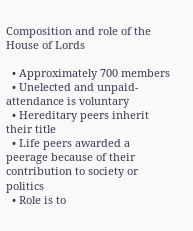Composition and role of the House of Lords

  • Approximately 700 members
  • Unelected and unpaid- attendance is voluntary
  • Hereditary peers inherit their title
  • Life peers awarded a peerage because of their contribution to society or politics
  • Role is to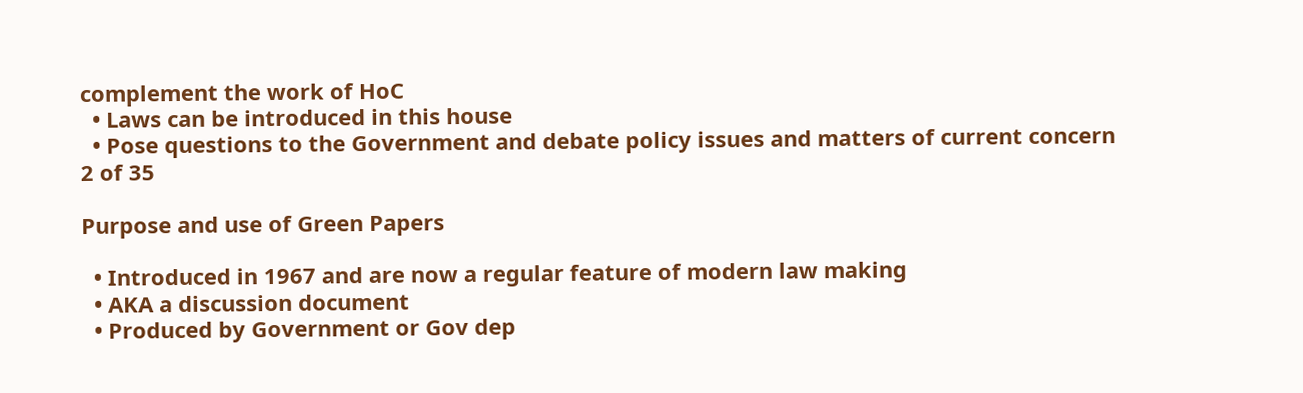complement the work of HoC
  • Laws can be introduced in this house
  • Pose questions to the Government and debate policy issues and matters of current concern
2 of 35

Purpose and use of Green Papers

  • Introduced in 1967 and are now a regular feature of modern law making
  • AKA a discussion document
  • Produced by Government or Gov dep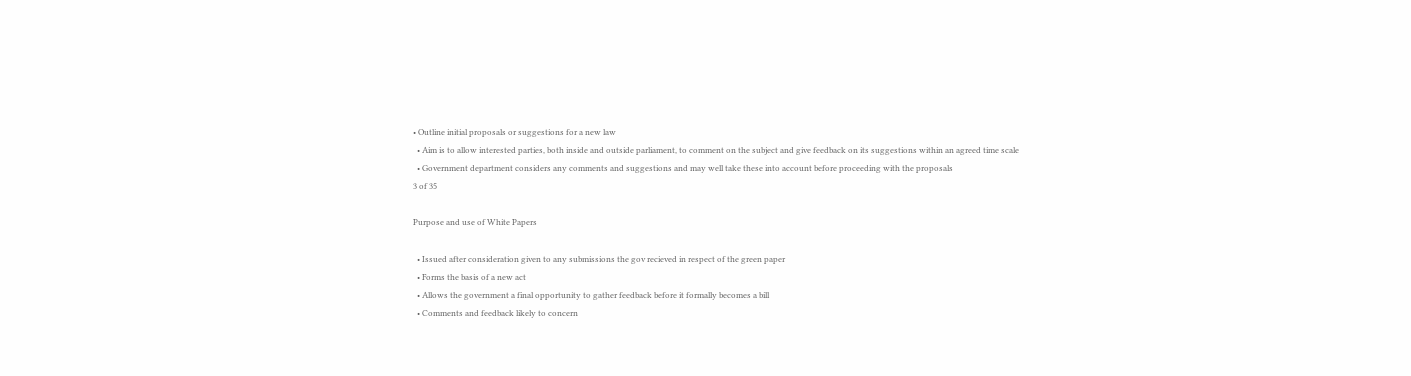• Outline initial proposals or suggestions for a new law
  • Aim is to allow interested parties, both inside and outside parliament, to comment on the subject and give feedback on its suggestions within an agreed time scale
  • Government department considers any comments and suggestions and may well take these into account before proceeding with the proposals
3 of 35

Purpose and use of White Papers

  • Issued after consideration given to any submissions the gov recieved in respect of the green paper
  • Forms the basis of a new act
  • Allows the government a final opportunity to gather feedback before it formally becomes a bill
  • Comments and feedback likely to concern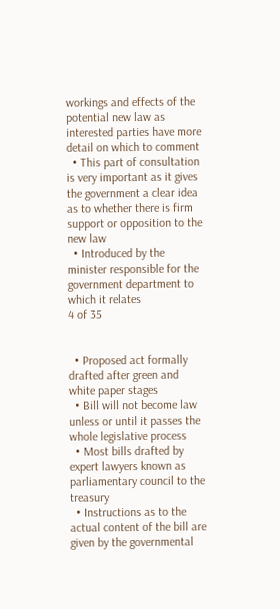workings and effects of the potential new law as interested parties have more detail on which to comment
  • This part of consultation is very important as it gives the government a clear idea as to whether there is firm support or opposition to the new law
  • Introduced by the minister responsible for the government department to which it relates
4 of 35


  • Proposed act formally drafted after green and white paper stages
  • Bill will not become law unless or until it passes the whole legislative process
  • Most bills drafted by expert lawyers known as parliamentary council to the treasury
  • Instructions as to the actual content of the bill are given by the governmental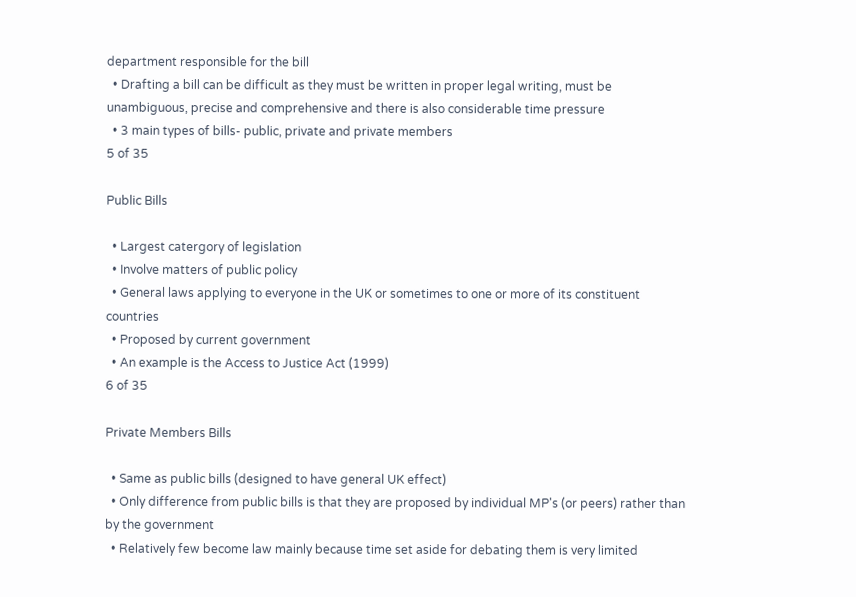department responsible for the bill
  • Drafting a bill can be difficult as they must be written in proper legal writing, must be unambiguous, precise and comprehensive and there is also considerable time pressure
  • 3 main types of bills- public, private and private members
5 of 35

Public Bills

  • Largest catergory of legislation
  • Involve matters of public policy
  • General laws applying to everyone in the UK or sometimes to one or more of its constituent countries
  • Proposed by current government
  • An example is the Access to Justice Act (1999)
6 of 35

Private Members Bills

  • Same as public bills (designed to have general UK effect)
  • Only difference from public bills is that they are proposed by individual MP's (or peers) rather than by the government
  • Relatively few become law mainly because time set aside for debating them is very limited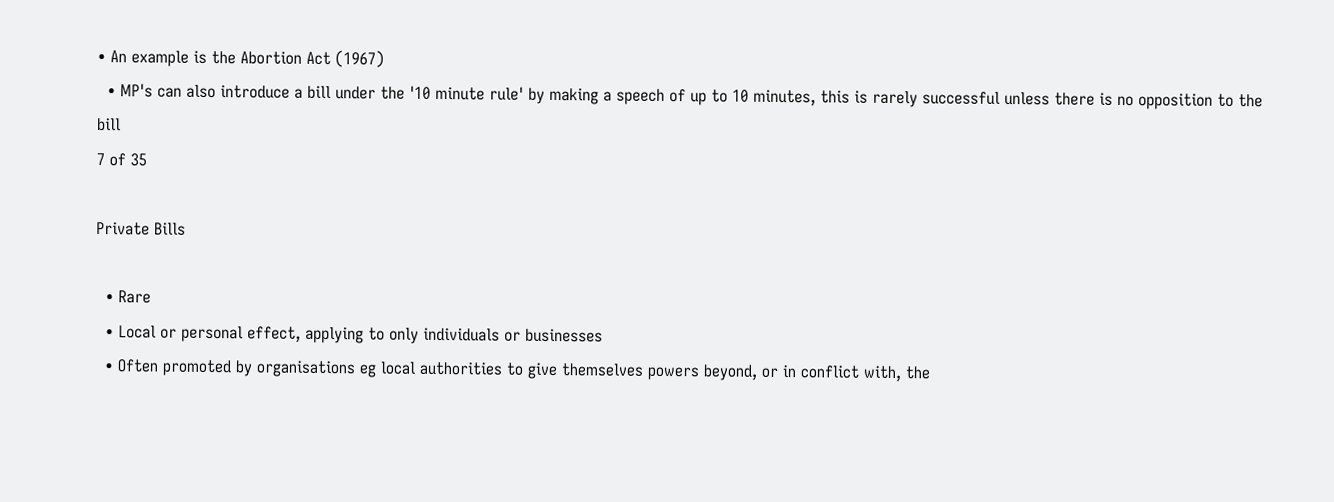• An example is the Abortion Act (1967)
  • MP's can also introduce a bill under the '10 minute rule' by making a speech of up to 10 minutes, this is rarely successful unless there is no opposition to the bill
7 of 35

Private Bills

  • Rare
  • Local or personal effect, applying to only individuals or businesses
  • Often promoted by organisations eg local authorities to give themselves powers beyond, or in conflict with, the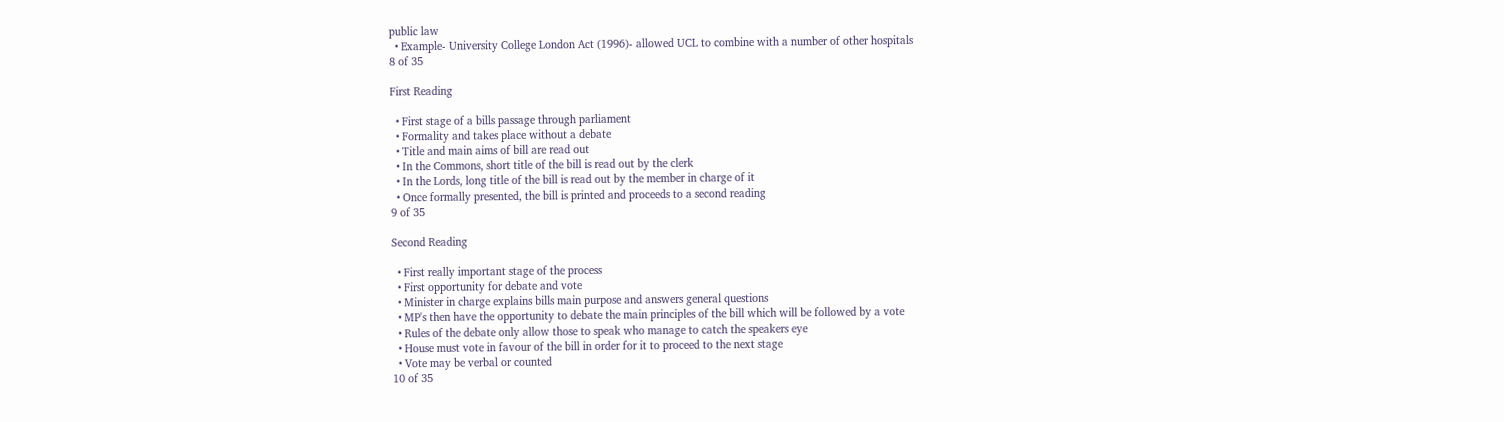public law
  • Example- University College London Act (1996)- allowed UCL to combine with a number of other hospitals
8 of 35

First Reading

  • First stage of a bills passage through parliament
  • Formality and takes place without a debate
  • Title and main aims of bill are read out
  • In the Commons, short title of the bill is read out by the clerk
  • In the Lords, long title of the bill is read out by the member in charge of it
  • Once formally presented, the bill is printed and proceeds to a second reading
9 of 35

Second Reading

  • First really important stage of the process
  • First opportunity for debate and vote
  • Minister in charge explains bills main purpose and answers general questions
  • MP's then have the opportunity to debate the main principles of the bill which will be followed by a vote
  • Rules of the debate only allow those to speak who manage to catch the speakers eye
  • House must vote in favour of the bill in order for it to proceed to the next stage
  • Vote may be verbal or counted
10 of 35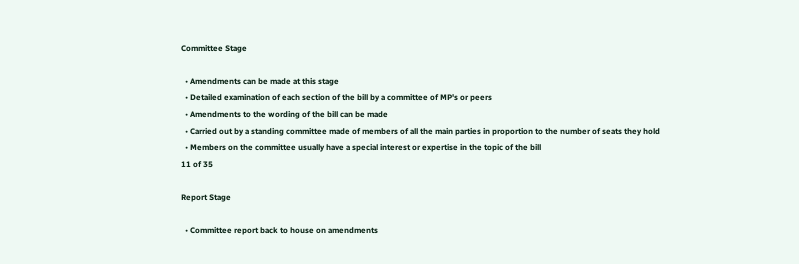Committee Stage

  • Amendments can be made at this stage
  • Detailed examination of each section of the bill by a committee of MP's or peers
  • Amendments to the wording of the bill can be made
  • Carried out by a standing committee made of members of all the main parties in proportion to the number of seats they hold
  • Members on the committee usually have a special interest or expertise in the topic of the bill
11 of 35

Report Stage

  • Committee report back to house on amendments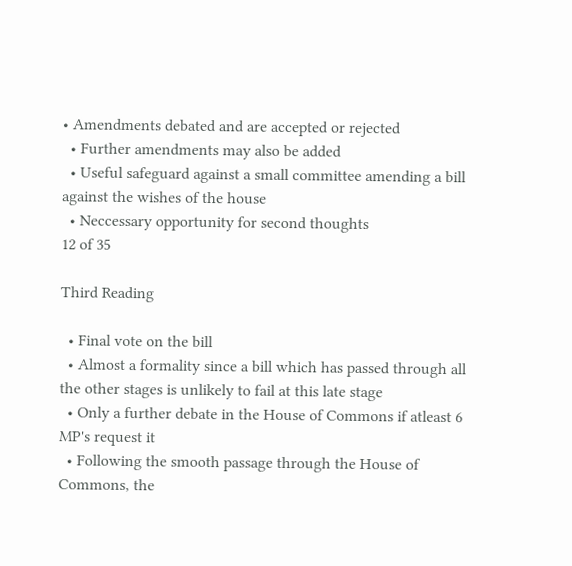• Amendments debated and are accepted or rejected
  • Further amendments may also be added
  • Useful safeguard against a small committee amending a bill against the wishes of the house
  • Neccessary opportunity for second thoughts
12 of 35

Third Reading

  • Final vote on the bill
  • Almost a formality since a bill which has passed through all the other stages is unlikely to fail at this late stage
  • Only a further debate in the House of Commons if atleast 6 MP's request it
  • Following the smooth passage through the House of Commons, the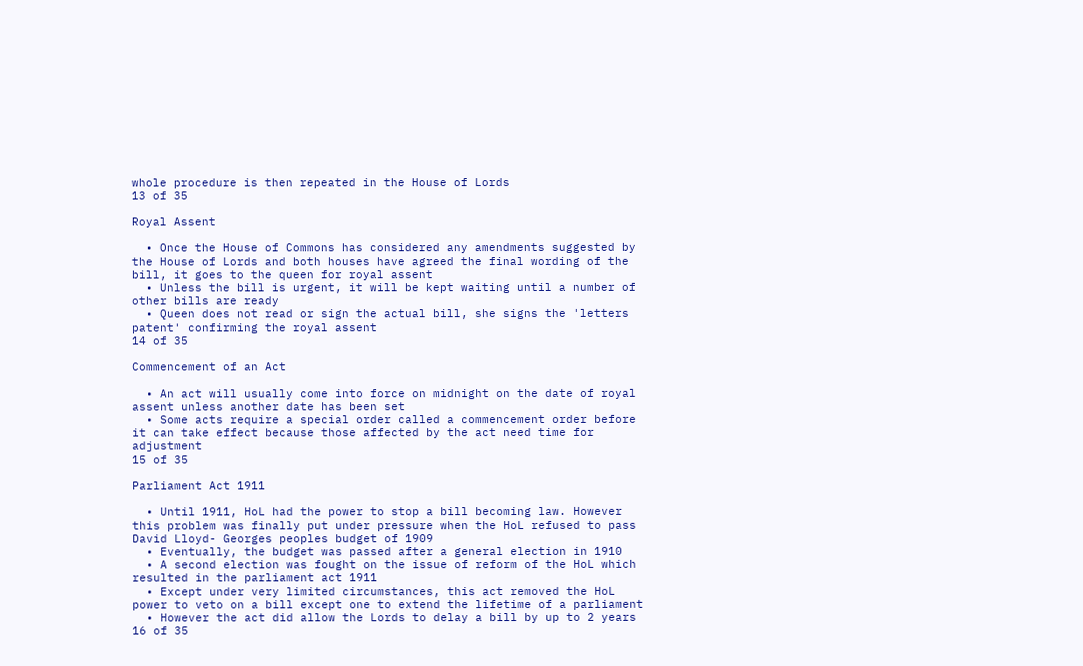whole procedure is then repeated in the House of Lords
13 of 35

Royal Assent

  • Once the House of Commons has considered any amendments suggested by the House of Lords and both houses have agreed the final wording of the bill, it goes to the queen for royal assent
  • Unless the bill is urgent, it will be kept waiting until a number of other bills are ready
  • Queen does not read or sign the actual bill, she signs the 'letters patent' confirming the royal assent
14 of 35

Commencement of an Act

  • An act will usually come into force on midnight on the date of royal assent unless another date has been set
  • Some acts require a special order called a commencement order before it can take effect because those affected by the act need time for adjustment
15 of 35

Parliament Act 1911

  • Until 1911, HoL had the power to stop a bill becoming law. However this problem was finally put under pressure when the HoL refused to pass David Lloyd- Georges peoples budget of 1909
  • Eventually, the budget was passed after a general election in 1910
  • A second election was fought on the issue of reform of the HoL which resulted in the parliament act 1911
  • Except under very limited circumstances, this act removed the HoL power to veto on a bill except one to extend the lifetime of a parliament
  • However the act did allow the Lords to delay a bill by up to 2 years
16 of 35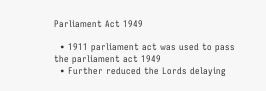Parliament Act 1949

  • 1911 parliament act was used to pass the parliament act 1949
  • Further reduced the Lords delaying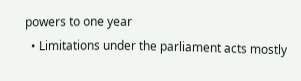powers to one year
  • Limitations under the parliament acts mostly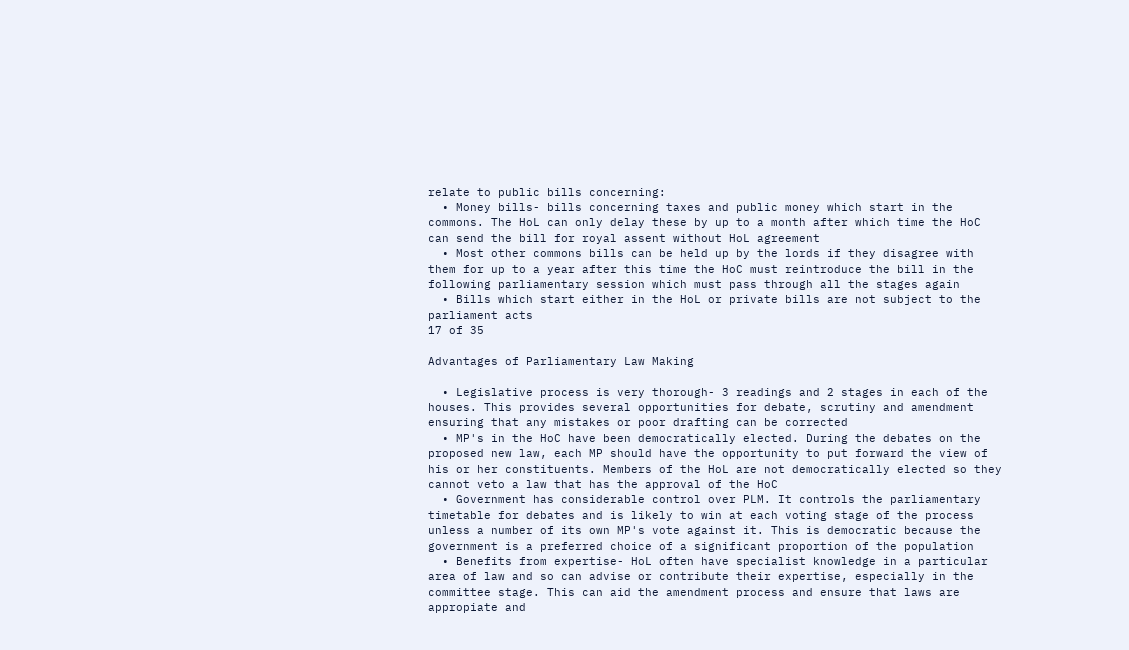relate to public bills concerning:
  • Money bills- bills concerning taxes and public money which start in the commons. The HoL can only delay these by up to a month after which time the HoC can send the bill for royal assent without HoL agreement
  • Most other commons bills can be held up by the lords if they disagree with them for up to a year after this time the HoC must reintroduce the bill in the following parliamentary session which must pass through all the stages again
  • Bills which start either in the HoL or private bills are not subject to the parliament acts
17 of 35

Advantages of Parliamentary Law Making

  • Legislative process is very thorough- 3 readings and 2 stages in each of the houses. This provides several opportunities for debate, scrutiny and amendment ensuring that any mistakes or poor drafting can be corrected
  • MP's in the HoC have been democratically elected. During the debates on the proposed new law, each MP should have the opportunity to put forward the view of his or her constituents. Members of the HoL are not democratically elected so they cannot veto a law that has the approval of the HoC
  • Government has considerable control over PLM. It controls the parliamentary timetable for debates and is likely to win at each voting stage of the process unless a number of its own MP's vote against it. This is democratic because the government is a preferred choice of a significant proportion of the population
  • Benefits from expertise- HoL often have specialist knowledge in a particular area of law and so can advise or contribute their expertise, especially in the committee stage. This can aid the amendment process and ensure that laws are appropiate and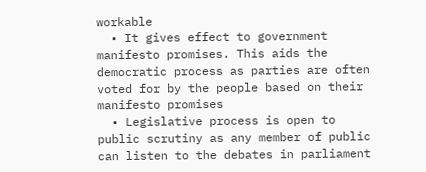workable
  • It gives effect to government manifesto promises. This aids the democratic process as parties are often voted for by the people based on their manifesto promises
  • Legislative process is open to public scrutiny as any member of public can listen to the debates in parliament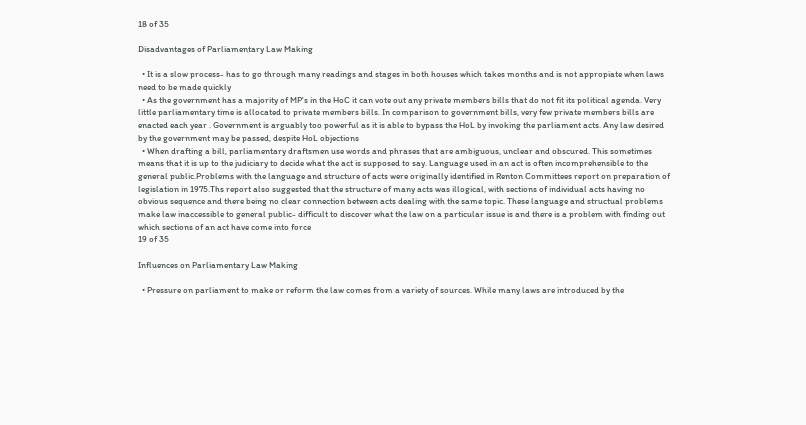18 of 35

Disadvantages of Parliamentary Law Making

  • It is a slow process- has to go through many readings and stages in both houses which takes months and is not appropiate when laws need to be made quickly
  • As the government has a majority of MP's in the HoC it can vote out any private members bills that do not fit its political agenda. Very little parliamentary time is allocated to private members bills. In comparison to government bills, very few private members bills are enacted each year . Government is arguably too powerful as it is able to bypass the HoL by invoking the parliament acts. Any law desired by the government may be passed, despite HoL objections
  • When drafting a bill, parliamentary draftsmen use words and phrases that are ambiguous, unclear and obscured. This sometimes means that it is up to the judiciary to decide what the act is supposed to say. Language used in an act is often incomprehensible to the general public.Problems with the language and structure of acts were originally identified in Renton Committees report on preparation of legislation in 1975.Ths report also suggested that the structure of many acts was illogical, with sections of individual acts having no obvious sequence and there being no clear connection between acts dealing with the same topic. These language and structual problems make law inaccessible to general public- difficult to discover what the law on a particular issue is and there is a problem with finding out which sections of an act have come into force
19 of 35

Influences on Parliamentary Law Making

  • Pressure on parliament to make or reform the law comes from a variety of sources. While many laws are introduced by the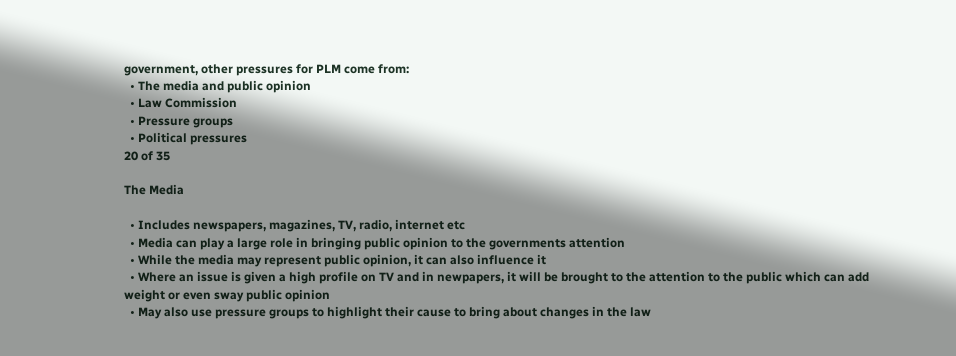government, other pressures for PLM come from:
  • The media and public opinion
  • Law Commission
  • Pressure groups
  • Political pressures
20 of 35

The Media

  • Includes newspapers, magazines, TV, radio, internet etc
  • Media can play a large role in bringing public opinion to the governments attention
  • While the media may represent public opinion, it can also influence it
  • Where an issue is given a high profile on TV and in newpapers, it will be brought to the attention to the public which can add weight or even sway public opinion
  • May also use pressure groups to highlight their cause to bring about changes in the law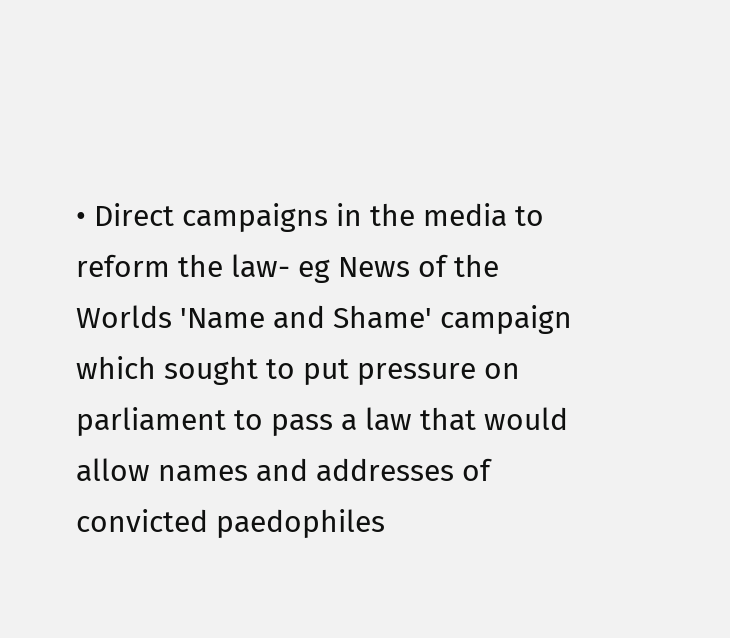• Direct campaigns in the media to reform the law- eg News of the Worlds 'Name and Shame' campaign which sought to put pressure on parliament to pass a law that would allow names and addresses of convicted paedophiles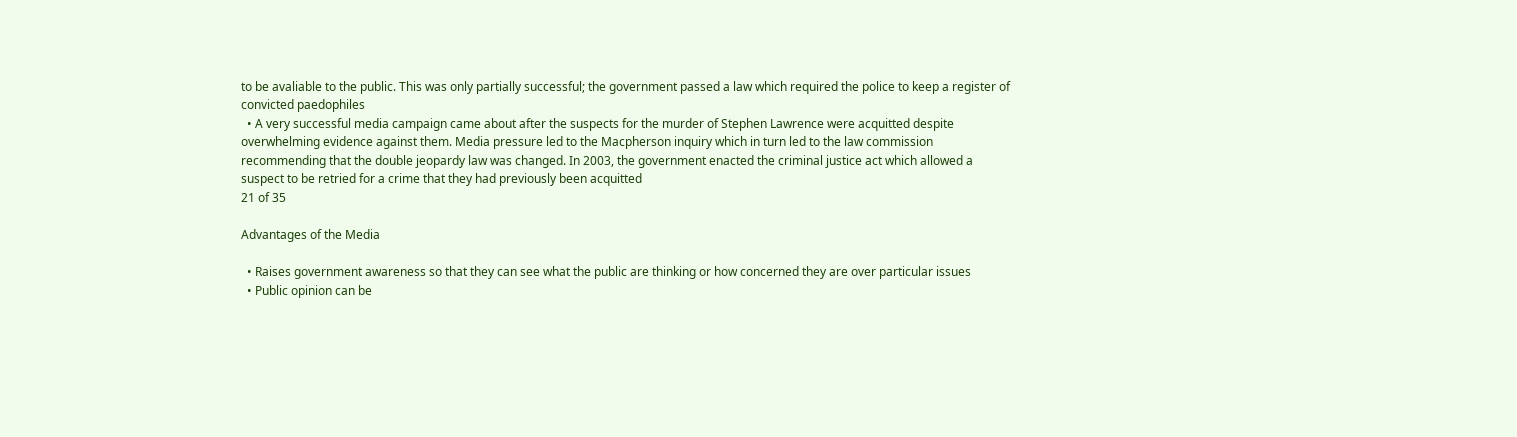to be avaliable to the public. This was only partially successful; the government passed a law which required the police to keep a register of convicted paedophiles
  • A very successful media campaign came about after the suspects for the murder of Stephen Lawrence were acquitted despite overwhelming evidence against them. Media pressure led to the Macpherson inquiry which in turn led to the law commission recommending that the double jeopardy law was changed. In 2003, the government enacted the criminal justice act which allowed a suspect to be retried for a crime that they had previously been acquitted
21 of 35

Advantages of the Media

  • Raises government awareness so that they can see what the public are thinking or how concerned they are over particular issues
  • Public opinion can be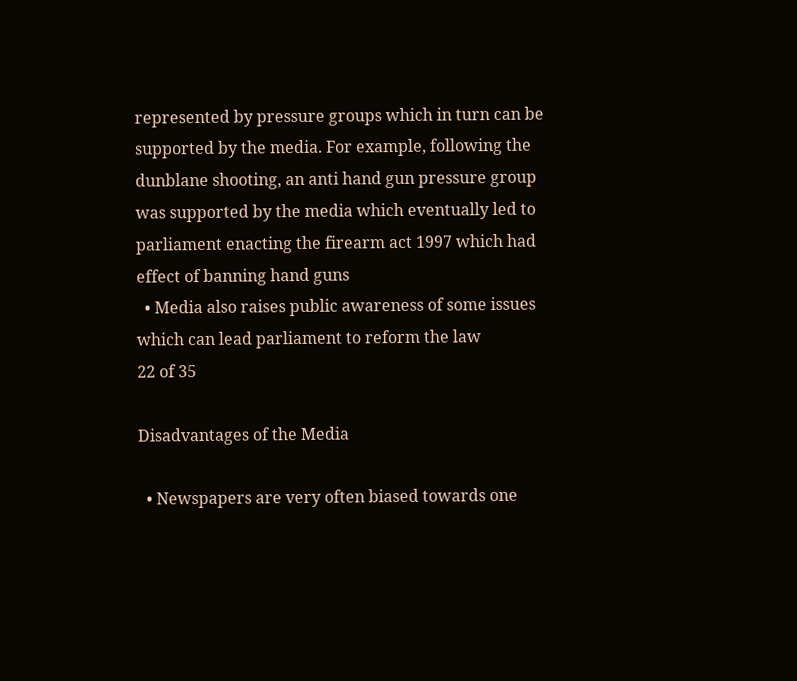represented by pressure groups which in turn can be supported by the media. For example, following the dunblane shooting, an anti hand gun pressure group was supported by the media which eventually led to parliament enacting the firearm act 1997 which had effect of banning hand guns
  • Media also raises public awareness of some issues which can lead parliament to reform the law
22 of 35

Disadvantages of the Media

  • Newspapers are very often biased towards one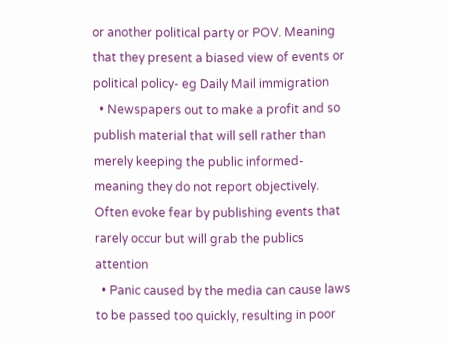or another political party or POV. Meaning that they present a biased view of events or political policy- eg Daily Mail immigration
  • Newspapers out to make a profit and so publish material that will sell rather than merely keeping the public informed- meaning they do not report objectively. Often evoke fear by publishing events that rarely occur but will grab the publics attention
  • Panic caused by the media can cause laws to be passed too quickly, resulting in poor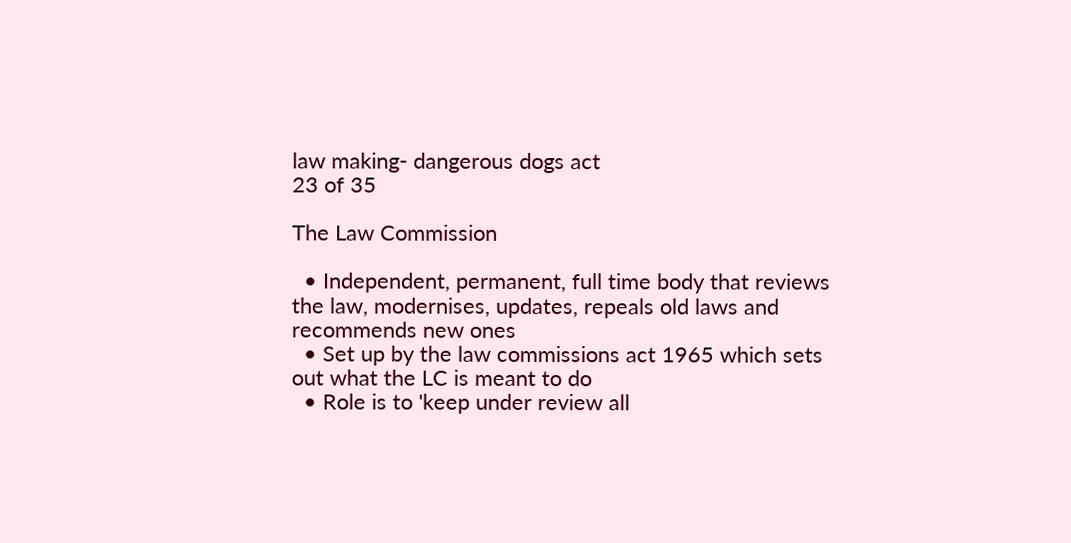law making- dangerous dogs act
23 of 35

The Law Commission

  • Independent, permanent, full time body that reviews the law, modernises, updates, repeals old laws and recommends new ones
  • Set up by the law commissions act 1965 which sets out what the LC is meant to do
  • Role is to 'keep under review all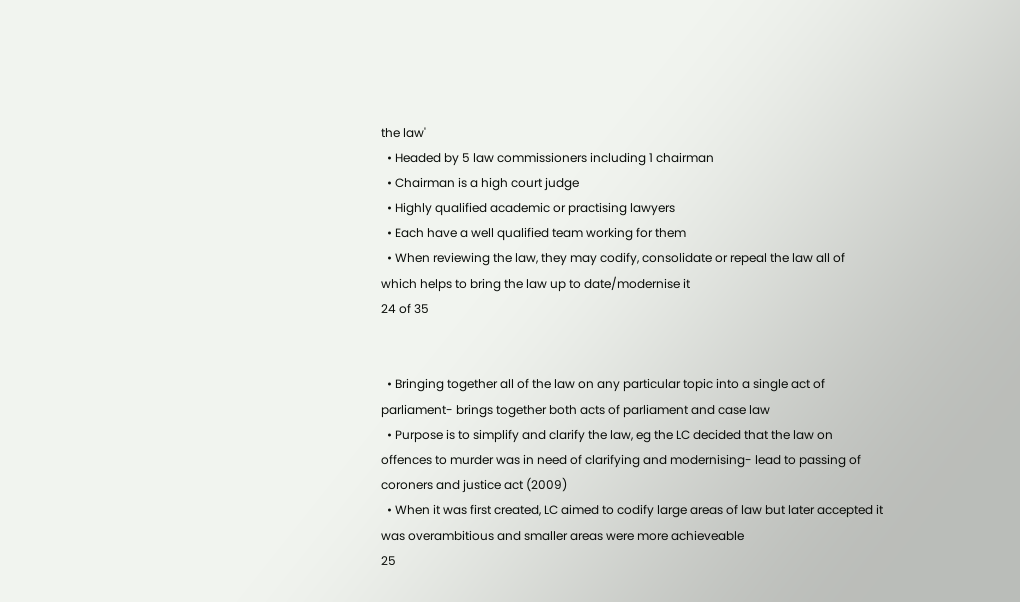the law'
  • Headed by 5 law commissioners including 1 chairman
  • Chairman is a high court judge
  • Highly qualified academic or practising lawyers
  • Each have a well qualified team working for them
  • When reviewing the law, they may codify, consolidate or repeal the law all of which helps to bring the law up to date/modernise it
24 of 35


  • Bringing together all of the law on any particular topic into a single act of parliament- brings together both acts of parliament and case law
  • Purpose is to simplify and clarify the law, eg the LC decided that the law on offences to murder was in need of clarifying and modernising- lead to passing of coroners and justice act (2009)
  • When it was first created, LC aimed to codify large areas of law but later accepted it was overambitious and smaller areas were more achieveable
25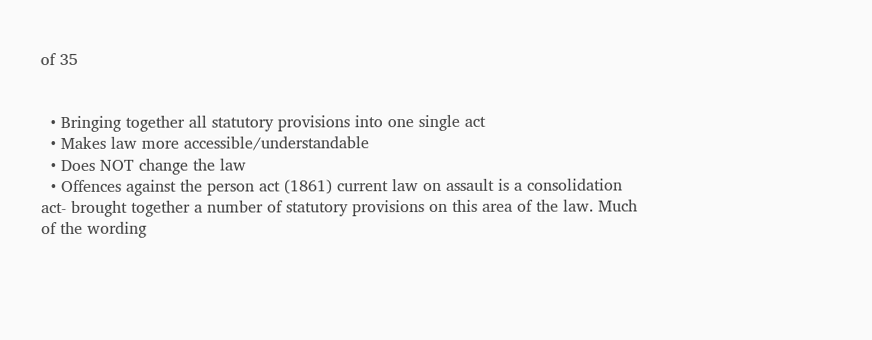of 35


  • Bringing together all statutory provisions into one single act
  • Makes law more accessible/understandable
  • Does NOT change the law
  • Offences against the person act (1861) current law on assault is a consolidation act- brought together a number of statutory provisions on this area of the law. Much of the wording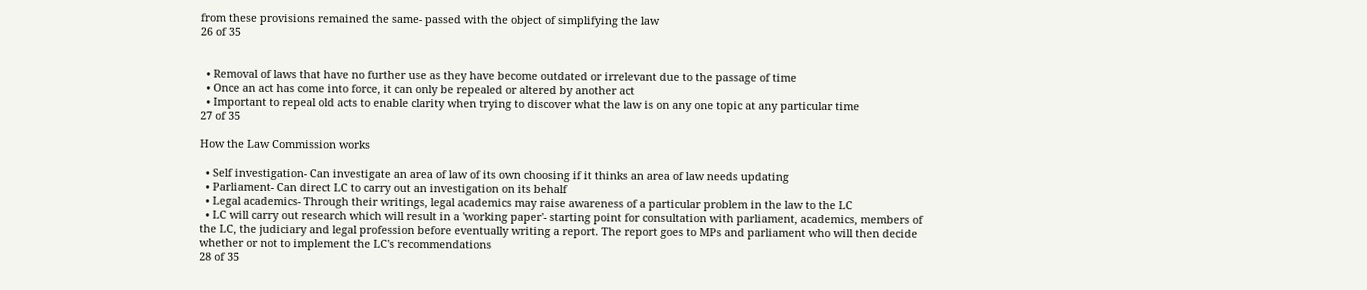from these provisions remained the same- passed with the object of simplifying the law
26 of 35


  • Removal of laws that have no further use as they have become outdated or irrelevant due to the passage of time
  • Once an act has come into force, it can only be repealed or altered by another act
  • Important to repeal old acts to enable clarity when trying to discover what the law is on any one topic at any particular time
27 of 35

How the Law Commission works

  • Self investigation- Can investigate an area of law of its own choosing if it thinks an area of law needs updating
  • Parliament- Can direct LC to carry out an investigation on its behalf
  • Legal academics- Through their writings, legal academics may raise awareness of a particular problem in the law to the LC
  • LC will carry out research which will result in a 'working paper'- starting point for consultation with parliament, academics, members of the LC, the judiciary and legal profession before eventually writing a report. The report goes to MPs and parliament who will then decide whether or not to implement the LC's recommendations
28 of 35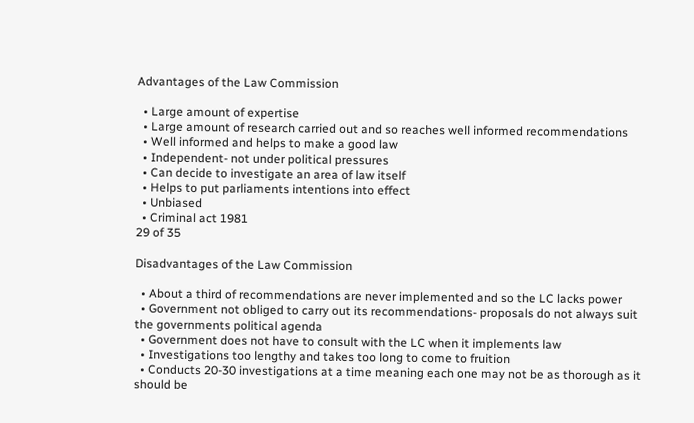Advantages of the Law Commission

  • Large amount of expertise
  • Large amount of research carried out and so reaches well informed recommendations
  • Well informed and helps to make a good law
  • Independent- not under political pressures
  • Can decide to investigate an area of law itself
  • Helps to put parliaments intentions into effect
  • Unbiased
  • Criminal act 1981
29 of 35

Disadvantages of the Law Commission

  • About a third of recommendations are never implemented and so the LC lacks power
  • Government not obliged to carry out its recommendations- proposals do not always suit the governments political agenda
  • Government does not have to consult with the LC when it implements law
  • Investigations too lengthy and takes too long to come to fruition
  • Conducts 20-30 investigations at a time meaning each one may not be as thorough as it should be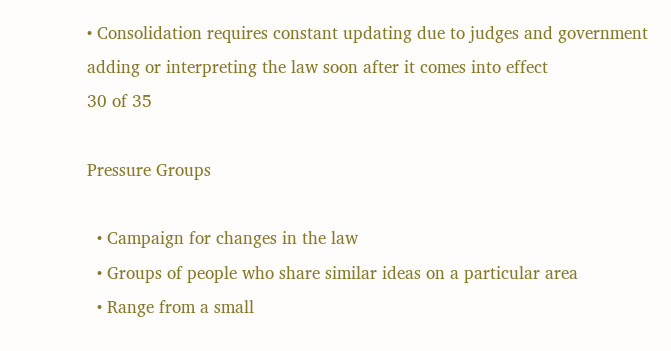• Consolidation requires constant updating due to judges and government adding or interpreting the law soon after it comes into effect
30 of 35

Pressure Groups

  • Campaign for changes in the law
  • Groups of people who share similar ideas on a particular area
  • Range from a small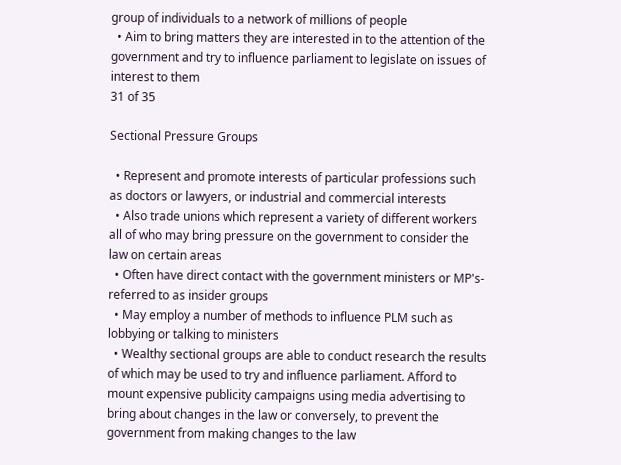group of individuals to a network of millions of people
  • Aim to bring matters they are interested in to the attention of the government and try to influence parliament to legislate on issues of interest to them
31 of 35

Sectional Pressure Groups

  • Represent and promote interests of particular professions such as doctors or lawyers, or industrial and commercial interests
  • Also trade unions which represent a variety of different workers all of who may bring pressure on the government to consider the law on certain areas
  • Often have direct contact with the government ministers or MP's- referred to as insider groups
  • May employ a number of methods to influence PLM such as lobbying or talking to ministers
  • Wealthy sectional groups are able to conduct research the results of which may be used to try and influence parliament. Afford to mount expensive publicity campaigns using media advertising to bring about changes in the law or conversely, to prevent the government from making changes to the law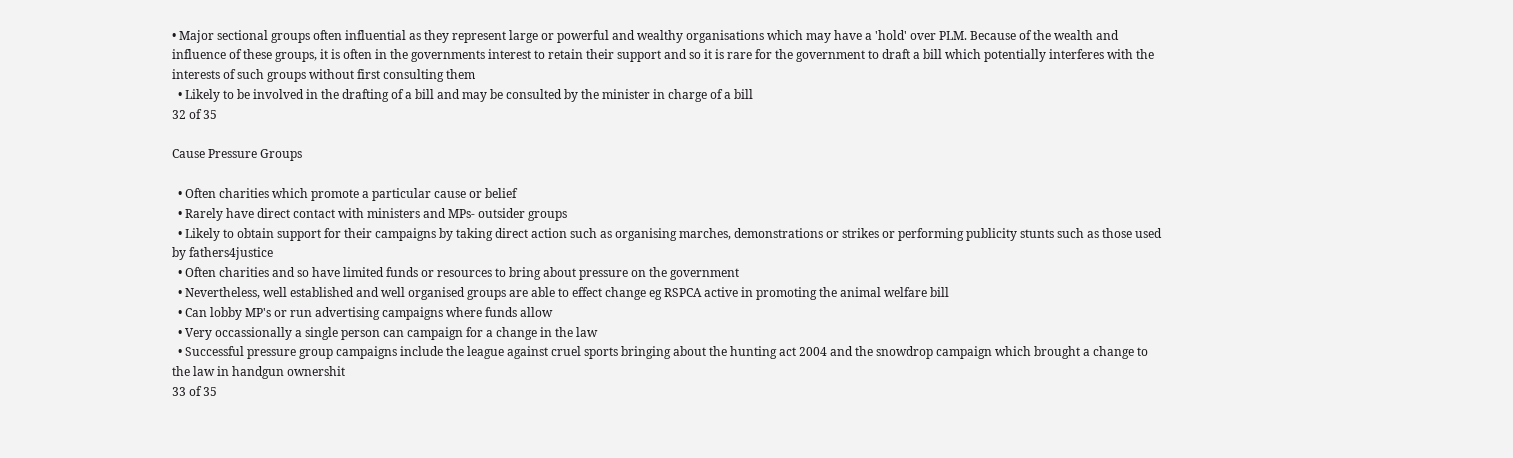• Major sectional groups often influential as they represent large or powerful and wealthy organisations which may have a 'hold' over PLM. Because of the wealth and influence of these groups, it is often in the governments interest to retain their support and so it is rare for the government to draft a bill which potentially interferes with the interests of such groups without first consulting them
  • Likely to be involved in the drafting of a bill and may be consulted by the minister in charge of a bill
32 of 35

Cause Pressure Groups

  • Often charities which promote a particular cause or belief
  • Rarely have direct contact with ministers and MPs- outsider groups
  • Likely to obtain support for their campaigns by taking direct action such as organising marches, demonstrations or strikes or performing publicity stunts such as those used by fathers4justice
  • Often charities and so have limited funds or resources to bring about pressure on the government
  • Nevertheless, well established and well organised groups are able to effect change eg RSPCA active in promoting the animal welfare bill
  • Can lobby MP's or run advertising campaigns where funds allow
  • Very occassionally a single person can campaign for a change in the law
  • Successful pressure group campaigns include the league against cruel sports bringing about the hunting act 2004 and the snowdrop campaign which brought a change to the law in handgun ownershit
33 of 35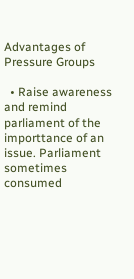Advantages of Pressure Groups

  • Raise awareness and remind parliament of the importtance of an issue. Parliament sometimes consumed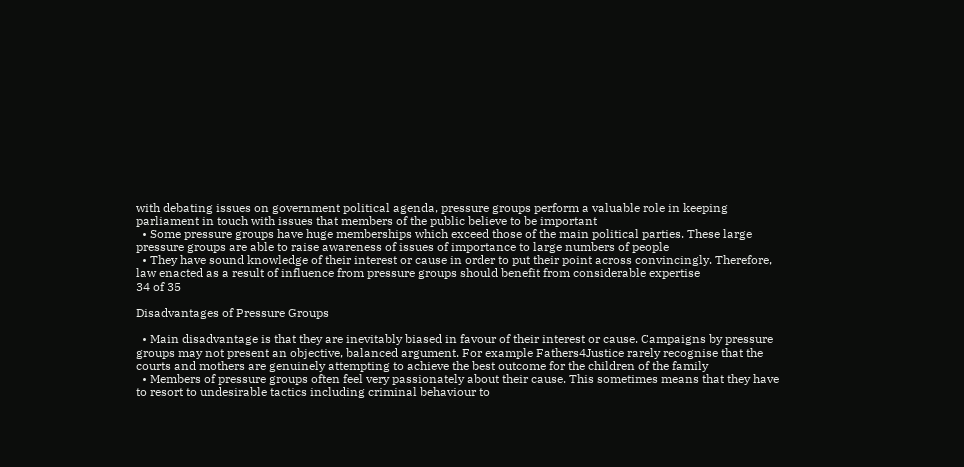with debating issues on government political agenda, pressure groups perform a valuable role in keeping parliament in touch with issues that members of the public believe to be important
  • Some pressure groups have huge memberships which exceed those of the main political parties. These large pressure groups are able to raise awareness of issues of importance to large numbers of people
  • They have sound knowledge of their interest or cause in order to put their point across convincingly. Therefore, law enacted as a result of influence from pressure groups should benefit from considerable expertise
34 of 35

Disadvantages of Pressure Groups

  • Main disadvantage is that they are inevitably biased in favour of their interest or cause. Campaigns by pressure groups may not present an objective, balanced argument. For example Fathers4Justice rarely recognise that the courts and mothers are genuinely attempting to achieve the best outcome for the children of the family
  • Members of pressure groups often feel very passionately about their cause. This sometimes means that they have to resort to undesirable tactics including criminal behaviour to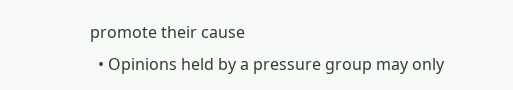promote their cause
  • Opinions held by a pressure group may only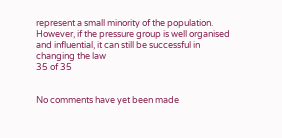represent a small minority of the population. However, if the pressure group is well organised and influential, it can still be successful in changing the law
35 of 35


No comments have yet been made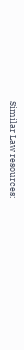Similar Law resources: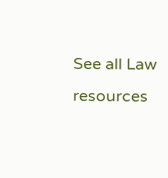See all Law resources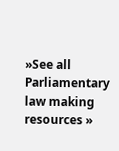»See all Parliamentary law making resources »